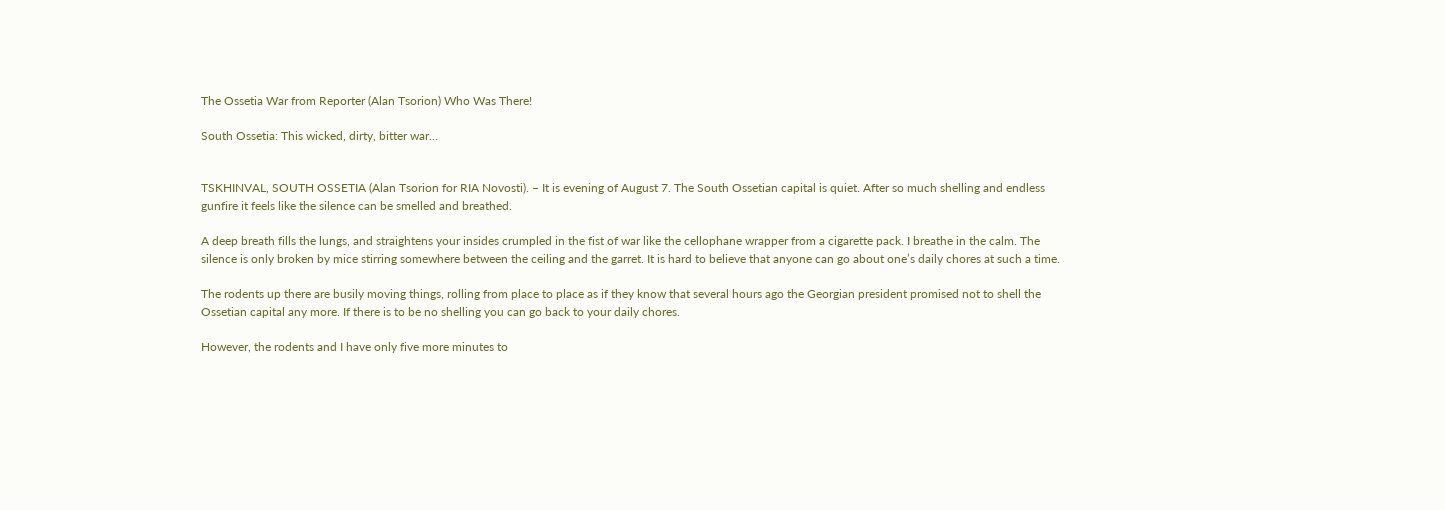The Ossetia War from Reporter (Alan Tsorion) Who Was There!

South Ossetia: This wicked, dirty, bitter war…


TSKHINVAL, SOUTH OSSETIA (Alan Tsorion for RIA Novosti). – It is evening of August 7. The South Ossetian capital is quiet. After so much shelling and endless gunfire it feels like the silence can be smelled and breathed.

A deep breath fills the lungs, and straightens your insides crumpled in the fist of war like the cellophane wrapper from a cigarette pack. I breathe in the calm. The silence is only broken by mice stirring somewhere between the ceiling and the garret. It is hard to believe that anyone can go about one’s daily chores at such a time.

The rodents up there are busily moving things, rolling from place to place as if they know that several hours ago the Georgian president promised not to shell the Ossetian capital any more. If there is to be no shelling you can go back to your daily chores.

However, the rodents and I have only five more minutes to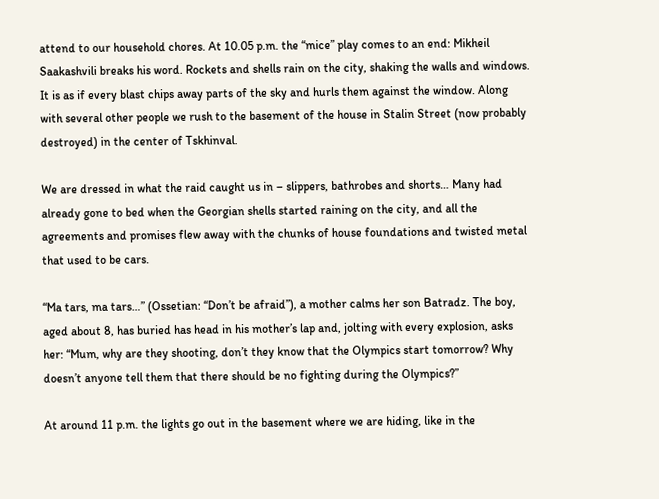attend to our household chores. At 10.05 p.m. the “mice” play comes to an end: Mikheil Saakashvili breaks his word. Rockets and shells rain on the city, shaking the walls and windows. It is as if every blast chips away parts of the sky and hurls them against the window. Along with several other people we rush to the basement of the house in Stalin Street (now probably destroyed) in the center of Tskhinval.

We are dressed in what the raid caught us in – slippers, bathrobes and shorts… Many had already gone to bed when the Georgian shells started raining on the city, and all the agreements and promises flew away with the chunks of house foundations and twisted metal that used to be cars.

“Ma tars, ma tars…” (Ossetian: “Don’t be afraid”), a mother calms her son Batradz. The boy, aged about 8, has buried has head in his mother’s lap and, jolting with every explosion, asks her: “Mum, why are they shooting, don’t they know that the Olympics start tomorrow? Why doesn’t anyone tell them that there should be no fighting during the Olympics?”

At around 11 p.m. the lights go out in the basement where we are hiding, like in the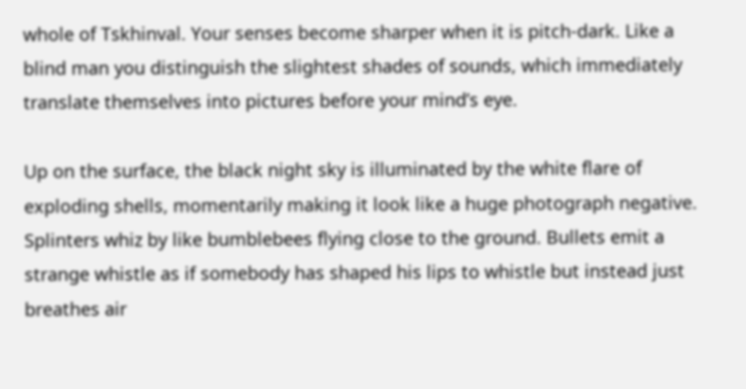whole of Tskhinval. Your senses become sharper when it is pitch-dark. Like a blind man you distinguish the slightest shades of sounds, which immediately translate themselves into pictures before your mind’s eye.

Up on the surface, the black night sky is illuminated by the white flare of exploding shells, momentarily making it look like a huge photograph negative. Splinters whiz by like bumblebees flying close to the ground. Bullets emit a strange whistle as if somebody has shaped his lips to whistle but instead just breathes air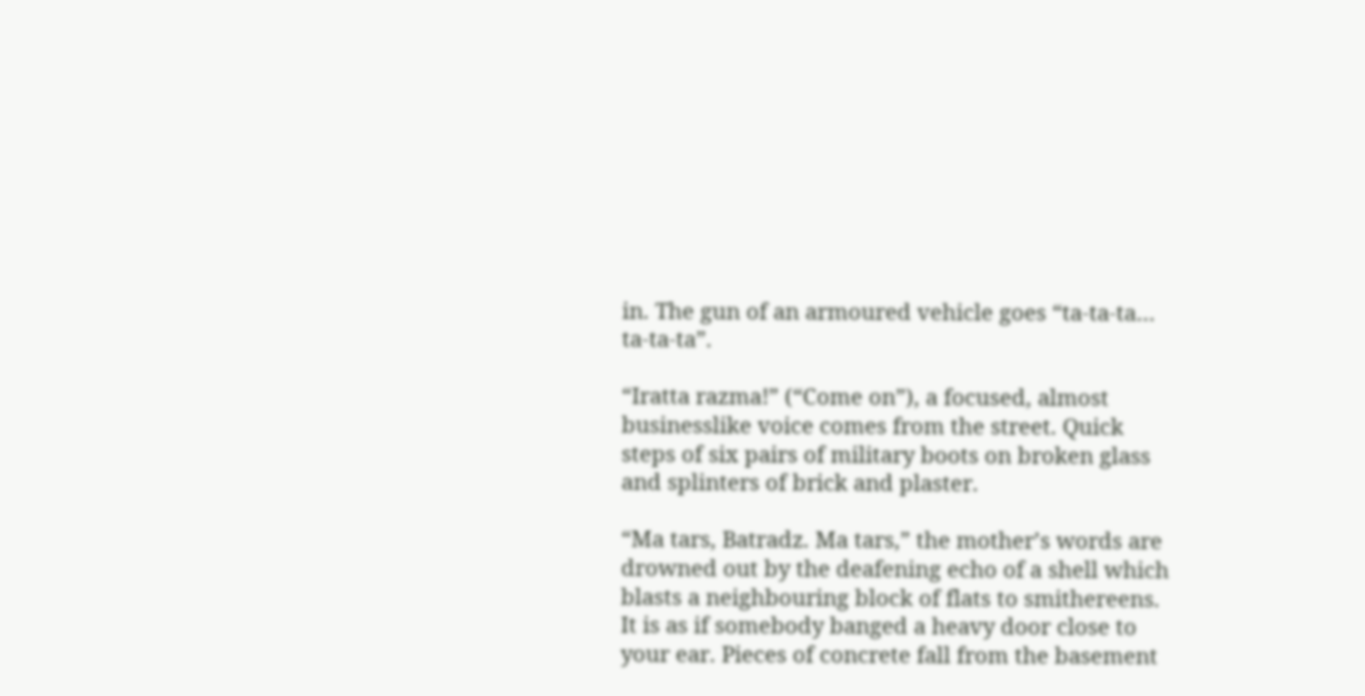in. The gun of an armoured vehicle goes “ta-ta-ta… ta-ta-ta”.

“Iratta razma!” (“Come on”), a focused, almost businesslike voice comes from the street. Quick steps of six pairs of military boots on broken glass and splinters of brick and plaster.

“Ma tars, Batradz. Ma tars,” the mother’s words are drowned out by the deafening echo of a shell which blasts a neighbouring block of flats to smithereens. It is as if somebody banged a heavy door close to your ear. Pieces of concrete fall from the basement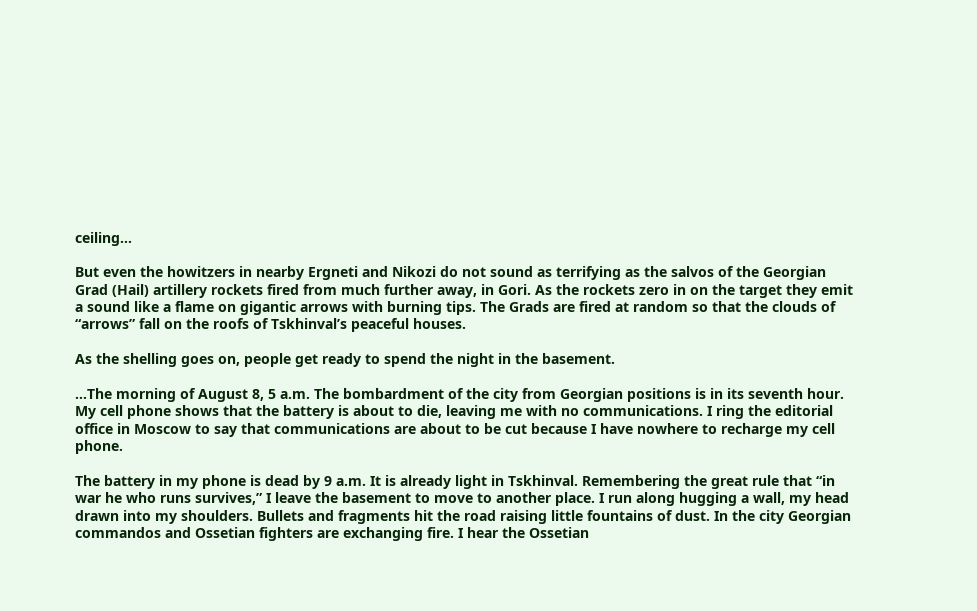ceiling…

But even the howitzers in nearby Ergneti and Nikozi do not sound as terrifying as the salvos of the Georgian Grad (Hail) artillery rockets fired from much further away, in Gori. As the rockets zero in on the target they emit a sound like a flame on gigantic arrows with burning tips. The Grads are fired at random so that the clouds of “arrows” fall on the roofs of Tskhinval’s peaceful houses.

As the shelling goes on, people get ready to spend the night in the basement.

…The morning of August 8, 5 a.m. The bombardment of the city from Georgian positions is in its seventh hour. My cell phone shows that the battery is about to die, leaving me with no communications. I ring the editorial office in Moscow to say that communications are about to be cut because I have nowhere to recharge my cell phone.

The battery in my phone is dead by 9 a.m. It is already light in Tskhinval. Remembering the great rule that “in war he who runs survives,” I leave the basement to move to another place. I run along hugging a wall, my head drawn into my shoulders. Bullets and fragments hit the road raising little fountains of dust. In the city Georgian commandos and Ossetian fighters are exchanging fire. I hear the Ossetian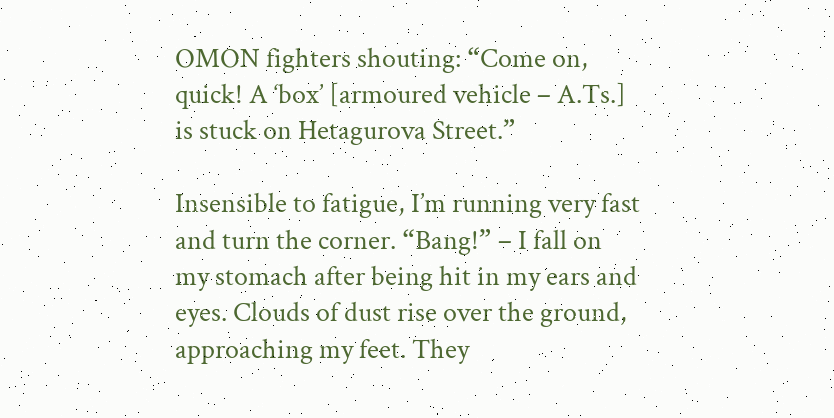OMON fighters shouting: “Come on, quick! A ‘box’ [armoured vehicle – A.Ts.] is stuck on Hetagurova Street.”

Insensible to fatigue, I’m running very fast and turn the corner. “Bang!” – I fall on my stomach after being hit in my ears and eyes. Clouds of dust rise over the ground, approaching my feet. They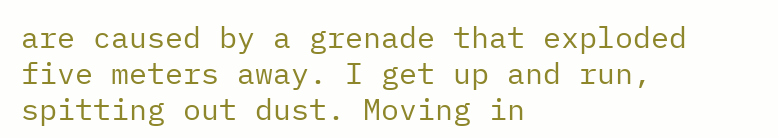are caused by a grenade that exploded five meters away. I get up and run, spitting out dust. Moving in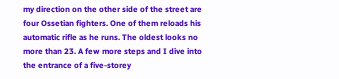my direction on the other side of the street are four Ossetian fighters. One of them reloads his automatic rifle as he runs. The oldest looks no more than 23. A few more steps and I dive into the entrance of a five-storey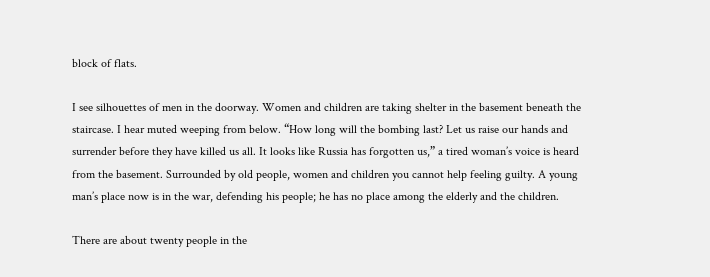block of flats.

I see silhouettes of men in the doorway. Women and children are taking shelter in the basement beneath the staircase. I hear muted weeping from below. “How long will the bombing last? Let us raise our hands and surrender before they have killed us all. It looks like Russia has forgotten us,” a tired woman’s voice is heard from the basement. Surrounded by old people, women and children you cannot help feeling guilty. A young man’s place now is in the war, defending his people; he has no place among the elderly and the children.

There are about twenty people in the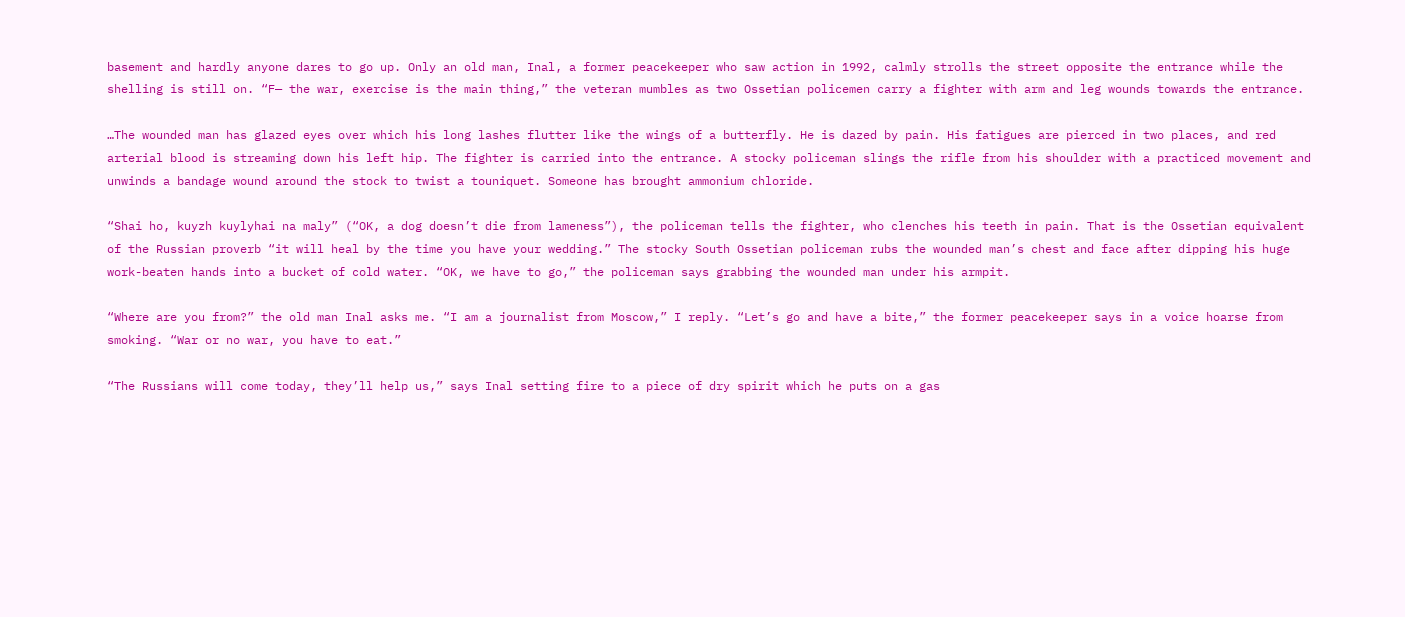basement and hardly anyone dares to go up. Only an old man, Inal, a former peacekeeper who saw action in 1992, calmly strolls the street opposite the entrance while the shelling is still on. “F— the war, exercise is the main thing,” the veteran mumbles as two Ossetian policemen carry a fighter with arm and leg wounds towards the entrance.

…The wounded man has glazed eyes over which his long lashes flutter like the wings of a butterfly. He is dazed by pain. His fatigues are pierced in two places, and red arterial blood is streaming down his left hip. The fighter is carried into the entrance. A stocky policeman slings the rifle from his shoulder with a practiced movement and unwinds a bandage wound around the stock to twist a touniquet. Someone has brought ammonium chloride.

“Shai ho, kuyzh kuylyhai na maly” (“OK, a dog doesn’t die from lameness”), the policeman tells the fighter, who clenches his teeth in pain. That is the Ossetian equivalent of the Russian proverb “it will heal by the time you have your wedding.” The stocky South Ossetian policeman rubs the wounded man’s chest and face after dipping his huge work-beaten hands into a bucket of cold water. “OK, we have to go,” the policeman says grabbing the wounded man under his armpit.

“Where are you from?” the old man Inal asks me. “I am a journalist from Moscow,” I reply. “Let’s go and have a bite,” the former peacekeeper says in a voice hoarse from smoking. “War or no war, you have to eat.”

“The Russians will come today, they’ll help us,” says Inal setting fire to a piece of dry spirit which he puts on a gas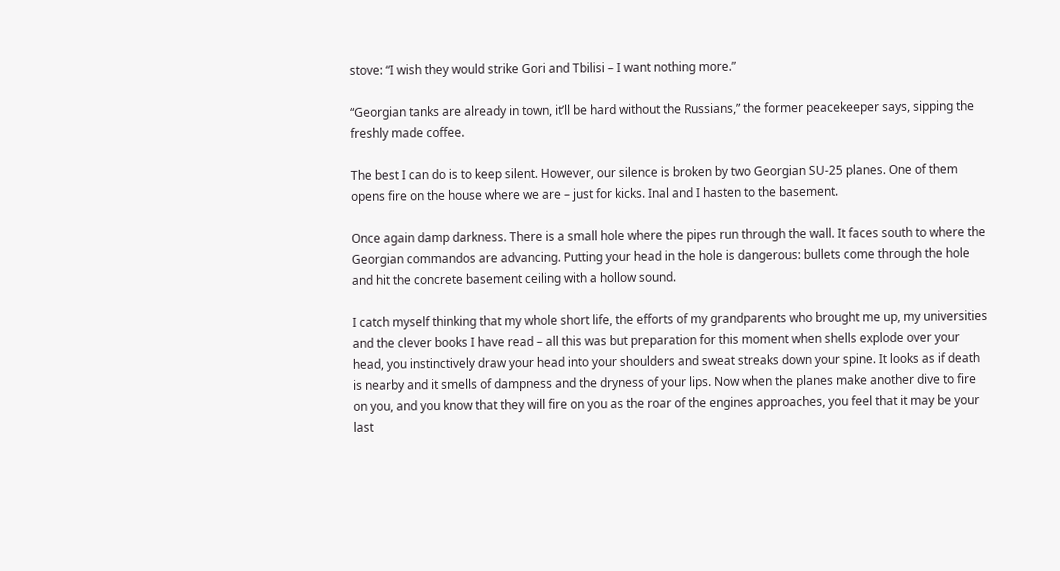stove: “I wish they would strike Gori and Tbilisi – I want nothing more.”

“Georgian tanks are already in town, it’ll be hard without the Russians,” the former peacekeeper says, sipping the freshly made coffee.

The best I can do is to keep silent. However, our silence is broken by two Georgian SU-25 planes. One of them opens fire on the house where we are – just for kicks. Inal and I hasten to the basement.

Once again damp darkness. There is a small hole where the pipes run through the wall. It faces south to where the Georgian commandos are advancing. Putting your head in the hole is dangerous: bullets come through the hole and hit the concrete basement ceiling with a hollow sound.

I catch myself thinking that my whole short life, the efforts of my grandparents who brought me up, my universities and the clever books I have read – all this was but preparation for this moment when shells explode over your head, you instinctively draw your head into your shoulders and sweat streaks down your spine. It looks as if death is nearby and it smells of dampness and the dryness of your lips. Now when the planes make another dive to fire on you, and you know that they will fire on you as the roar of the engines approaches, you feel that it may be your last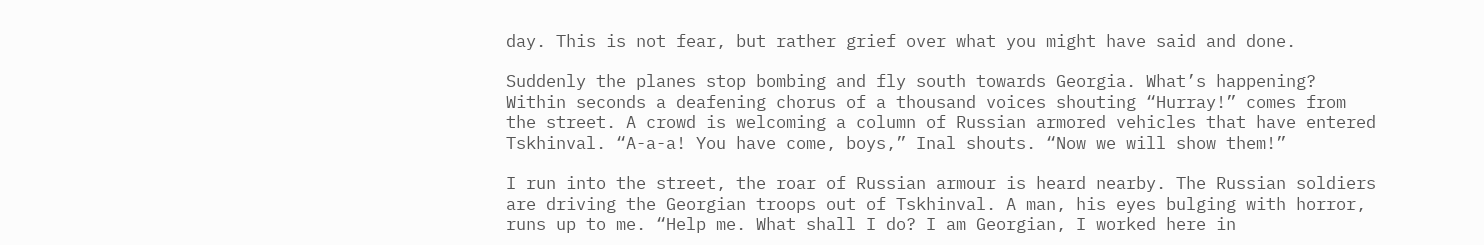day. This is not fear, but rather grief over what you might have said and done.

Suddenly the planes stop bombing and fly south towards Georgia. What’s happening? Within seconds a deafening chorus of a thousand voices shouting “Hurray!” comes from the street. A crowd is welcoming a column of Russian armored vehicles that have entered Tskhinval. “A-a-a! You have come, boys,” Inal shouts. “Now we will show them!”

I run into the street, the roar of Russian armour is heard nearby. The Russian soldiers are driving the Georgian troops out of Tskhinval. A man, his eyes bulging with horror, runs up to me. “Help me. What shall I do? I am Georgian, I worked here in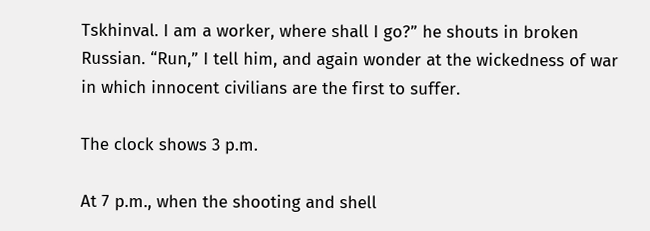Tskhinval. I am a worker, where shall I go?” he shouts in broken Russian. “Run,” I tell him, and again wonder at the wickedness of war in which innocent civilians are the first to suffer.

The clock shows 3 p.m.

At 7 p.m., when the shooting and shell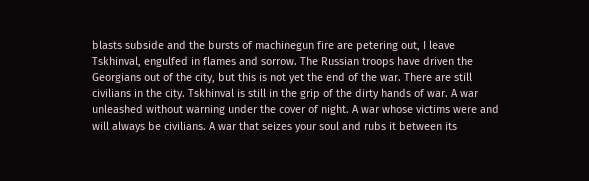blasts subside and the bursts of machinegun fire are petering out, I leave Tskhinval, engulfed in flames and sorrow. The Russian troops have driven the Georgians out of the city, but this is not yet the end of the war. There are still civilians in the city. Tskhinval is still in the grip of the dirty hands of war. A war unleashed without warning under the cover of night. A war whose victims were and will always be civilians. A war that seizes your soul and rubs it between its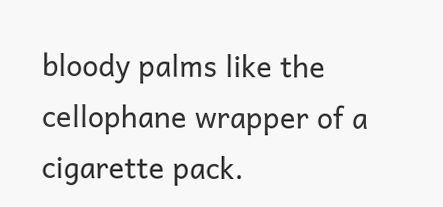bloody palms like the cellophane wrapper of a cigarette pack.